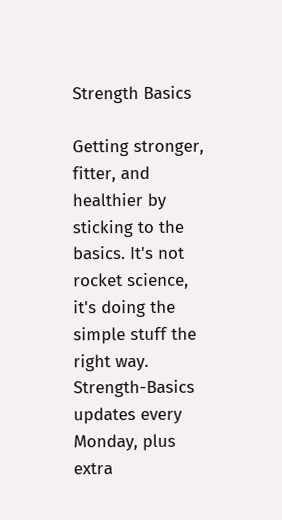Strength Basics

Getting stronger, fitter, and healthier by sticking to the basics. It's not rocket science, it's doing the simple stuff the right way. Strength-Basics updates every Monday, plus extra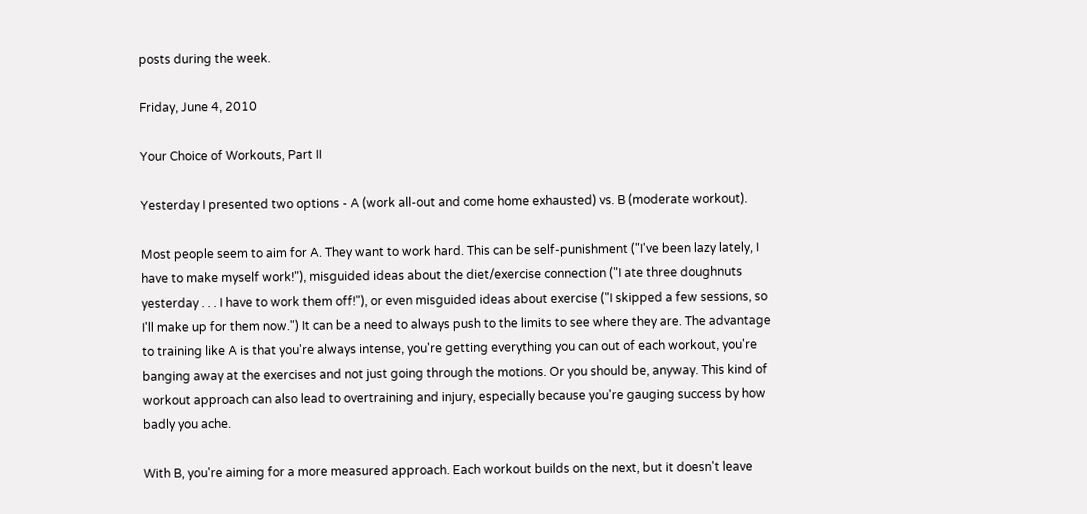posts during the week.

Friday, June 4, 2010

Your Choice of Workouts, Part II

Yesterday I presented two options - A (work all-out and come home exhausted) vs. B (moderate workout).

Most people seem to aim for A. They want to work hard. This can be self-punishment ("I've been lazy lately, I have to make myself work!"), misguided ideas about the diet/exercise connection ("I ate three doughnuts yesterday . . . I have to work them off!"), or even misguided ideas about exercise ("I skipped a few sessions, so I'll make up for them now.") It can be a need to always push to the limits to see where they are. The advantage to training like A is that you're always intense, you're getting everything you can out of each workout, you're banging away at the exercises and not just going through the motions. Or you should be, anyway. This kind of workout approach can also lead to overtraining and injury, especially because you're gauging success by how badly you ache.

With B, you're aiming for a more measured approach. Each workout builds on the next, but it doesn't leave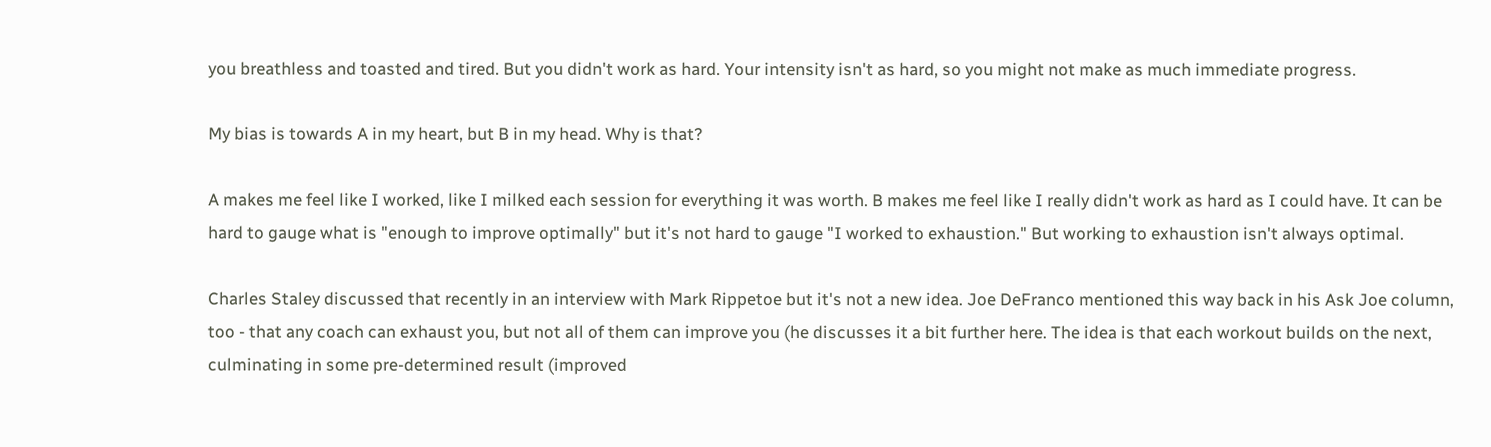you breathless and toasted and tired. But you didn't work as hard. Your intensity isn't as hard, so you might not make as much immediate progress.

My bias is towards A in my heart, but B in my head. Why is that?

A makes me feel like I worked, like I milked each session for everything it was worth. B makes me feel like I really didn't work as hard as I could have. It can be hard to gauge what is "enough to improve optimally" but it's not hard to gauge "I worked to exhaustion." But working to exhaustion isn't always optimal.

Charles Staley discussed that recently in an interview with Mark Rippetoe but it's not a new idea. Joe DeFranco mentioned this way back in his Ask Joe column, too - that any coach can exhaust you, but not all of them can improve you (he discusses it a bit further here. The idea is that each workout builds on the next, culminating in some pre-determined result (improved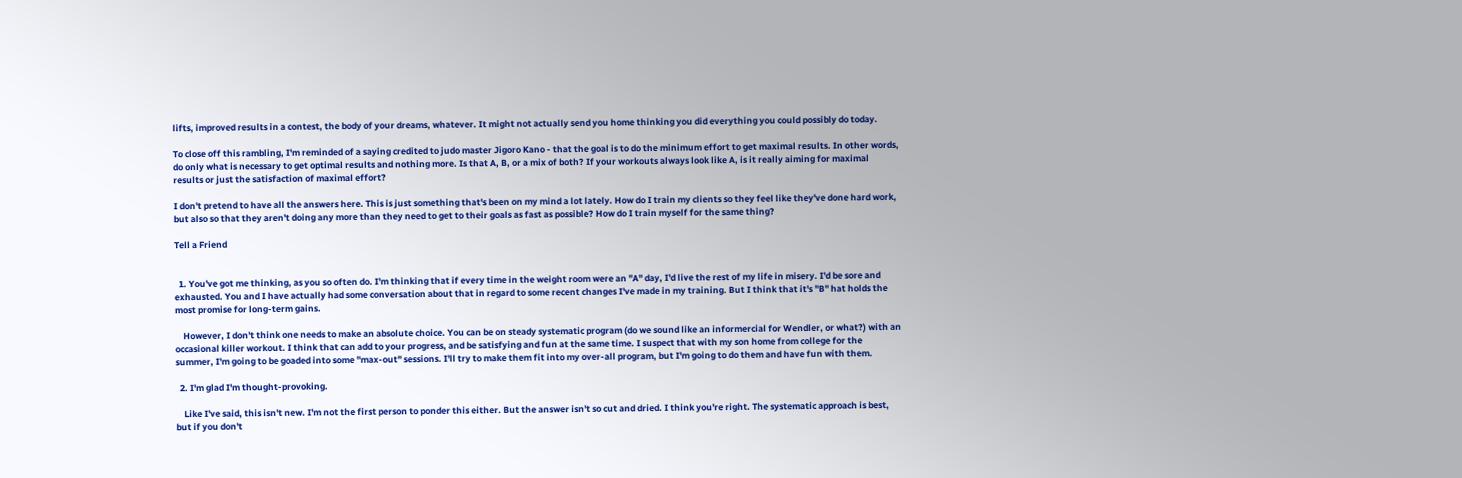lifts, improved results in a contest, the body of your dreams, whatever. It might not actually send you home thinking you did everything you could possibly do today.

To close off this rambling, I'm reminded of a saying credited to judo master Jigoro Kano - that the goal is to do the minimum effort to get maximal results. In other words, do only what is necessary to get optimal results and nothing more. Is that A, B, or a mix of both? If your workouts always look like A, is it really aiming for maximal results or just the satisfaction of maximal effort?

I don't pretend to have all the answers here. This is just something that's been on my mind a lot lately. How do I train my clients so they feel like they've done hard work, but also so that they aren't doing any more than they need to get to their goals as fast as possible? How do I train myself for the same thing?

Tell a Friend


  1. You've got me thinking, as you so often do. I'm thinking that if every time in the weight room were an "A" day, I'd live the rest of my life in misery. I'd be sore and exhausted. You and I have actually had some conversation about that in regard to some recent changes I've made in my training. But I think that it's "B" hat holds the most promise for long-term gains.

    However, I don't think one needs to make an absolute choice. You can be on steady systematic program (do we sound like an informercial for Wendler, or what?) with an occasional killer workout. I think that can add to your progress, and be satisfying and fun at the same time. I suspect that with my son home from college for the summer, I'm going to be goaded into some "max-out" sessions. I'll try to make them fit into my over-all program, but I'm going to do them and have fun with them.

  2. I'm glad I'm thought-provoking.

    Like I've said, this isn't new. I'm not the first person to ponder this either. But the answer isn't so cut and dried. I think you're right. The systematic approach is best, but if you don't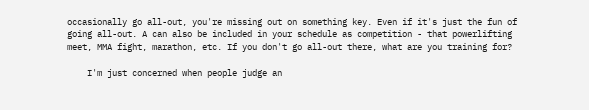occasionally go all-out, you're missing out on something key. Even if it's just the fun of going all-out. A can also be included in your schedule as competition - that powerlifting meet, MMA fight, marathon, etc. If you don't go all-out there, what are you training for?

    I'm just concerned when people judge an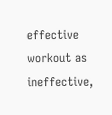effective workout as ineffective,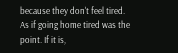because they don't feel tired. As if going home tired was the point. If it is,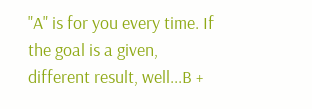"A" is for you every time. If the goal is a given, different result, well...B +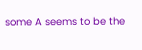some A seems to be the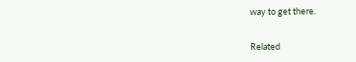way to get there.


Related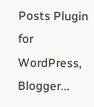Posts Plugin for WordPress, Blogger...